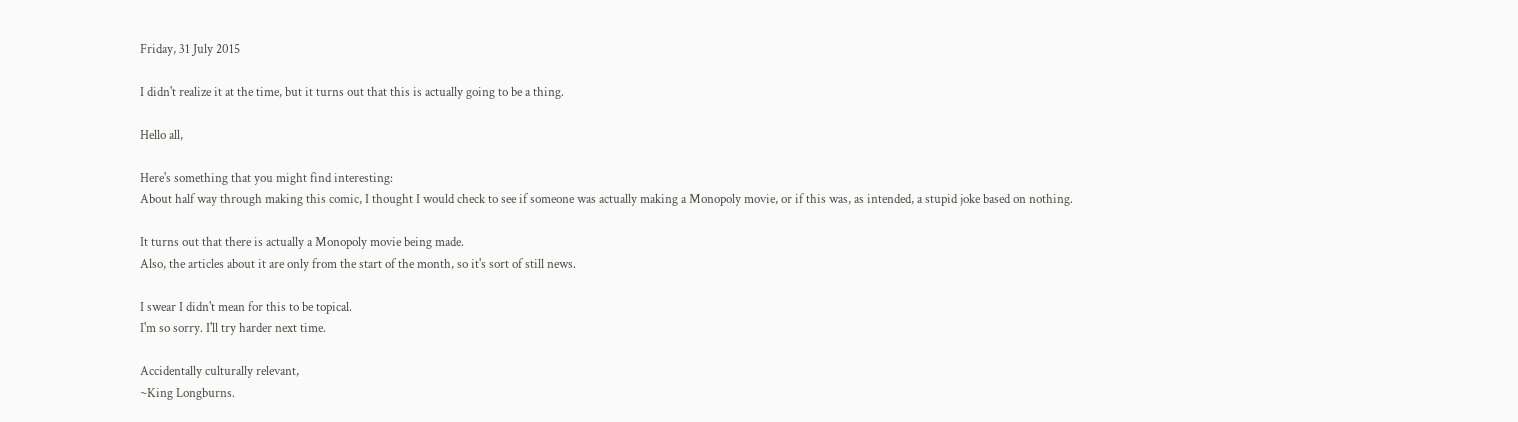Friday, 31 July 2015

I didn't realize it at the time, but it turns out that this is actually going to be a thing.

Hello all,

Here's something that you might find interesting:
About half way through making this comic, I thought I would check to see if someone was actually making a Monopoly movie, or if this was, as intended, a stupid joke based on nothing.

It turns out that there is actually a Monopoly movie being made.
Also, the articles about it are only from the start of the month, so it's sort of still news.

I swear I didn't mean for this to be topical.
I'm so sorry. I'll try harder next time.

Accidentally culturally relevant,
~King Longburns.